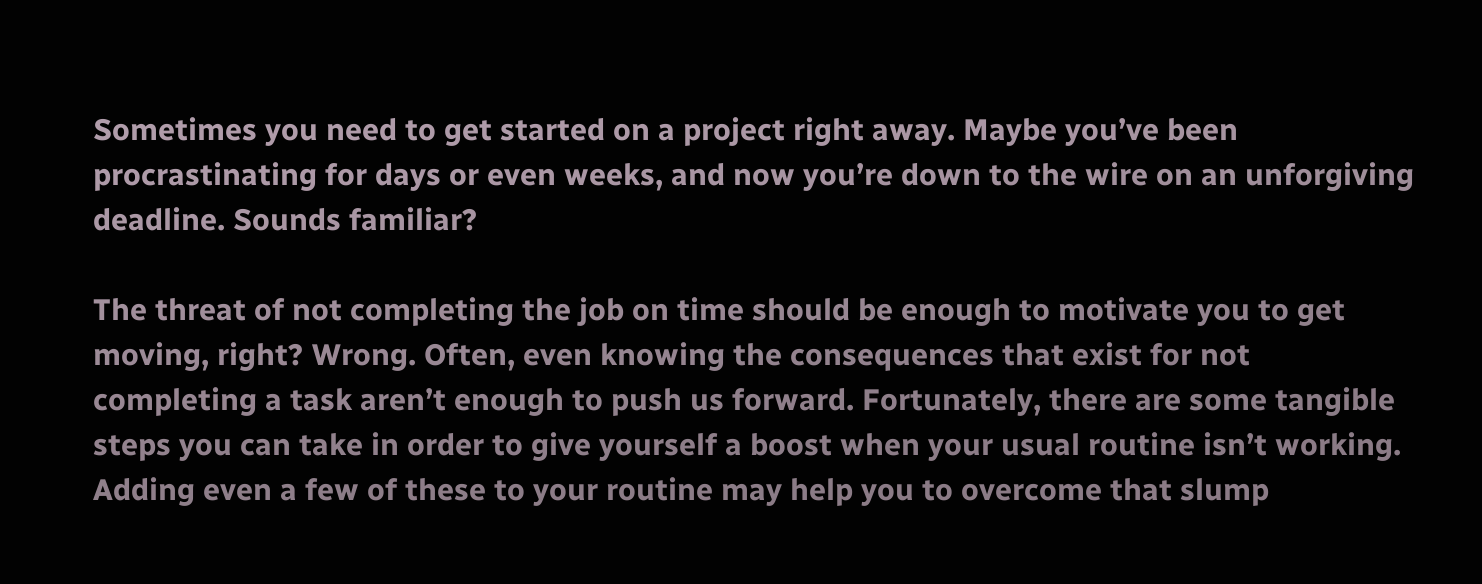Sometimes you need to get started on a project right away. Maybe you’ve been procrastinating for days or even weeks, and now you’re down to the wire on an unforgiving deadline. Sounds familiar?

The threat of not completing the job on time should be enough to motivate you to get moving, right? Wrong. Often, even knowing the consequences that exist for not completing a task aren’t enough to push us forward. Fortunately, there are some tangible steps you can take in order to give yourself a boost when your usual routine isn’t working. Adding even a few of these to your routine may help you to overcome that slump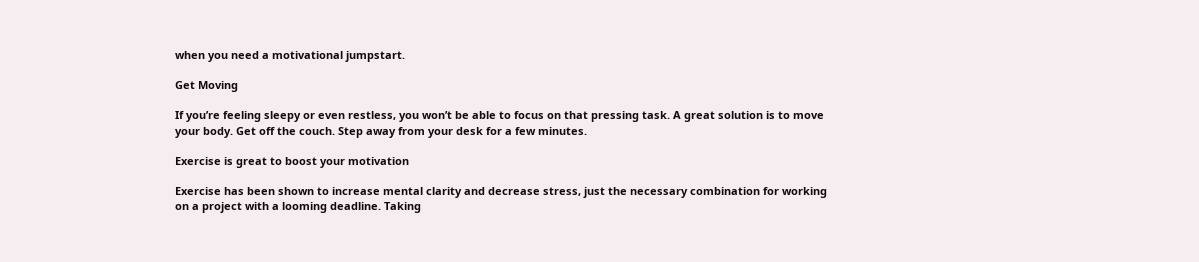when you need a motivational jumpstart.

Get Moving

If you’re feeling sleepy or even restless, you won’t be able to focus on that pressing task. A great solution is to move your body. Get off the couch. Step away from your desk for a few minutes.

Exercise is great to boost your motivation

Exercise has been shown to increase mental clarity and decrease stress, just the necessary combination for working on a project with a looming deadline. Taking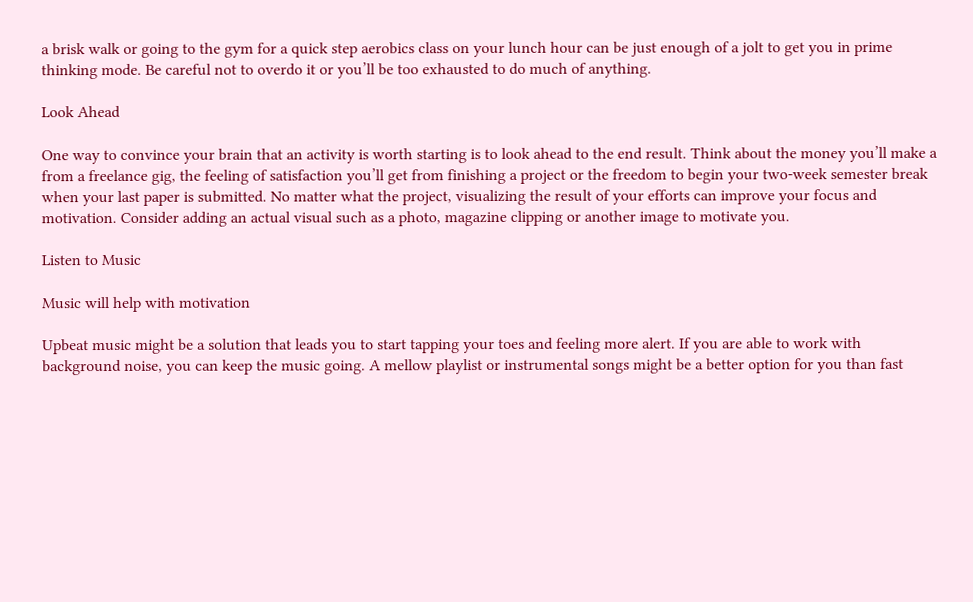a brisk walk or going to the gym for a quick step aerobics class on your lunch hour can be just enough of a jolt to get you in prime thinking mode. Be careful not to overdo it or you’ll be too exhausted to do much of anything.

Look Ahead

One way to convince your brain that an activity is worth starting is to look ahead to the end result. Think about the money you’ll make a from a freelance gig, the feeling of satisfaction you’ll get from finishing a project or the freedom to begin your two-week semester break when your last paper is submitted. No matter what the project, visualizing the result of your efforts can improve your focus and motivation. Consider adding an actual visual such as a photo, magazine clipping or another image to motivate you.

Listen to Music

Music will help with motivation

Upbeat music might be a solution that leads you to start tapping your toes and feeling more alert. If you are able to work with background noise, you can keep the music going. A mellow playlist or instrumental songs might be a better option for you than fast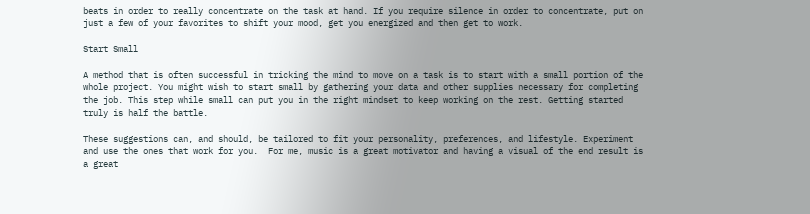beats in order to really concentrate on the task at hand. If you require silence in order to concentrate, put on just a few of your favorites to shift your mood, get you energized and then get to work.

Start Small

A method that is often successful in tricking the mind to move on a task is to start with a small portion of the whole project. You might wish to start small by gathering your data and other supplies necessary for completing the job. This step while small can put you in the right mindset to keep working on the rest. Getting started truly is half the battle.

These suggestions can, and should, be tailored to fit your personality, preferences, and lifestyle. Experiment and use the ones that work for you.  For me, music is a great motivator and having a visual of the end result is a great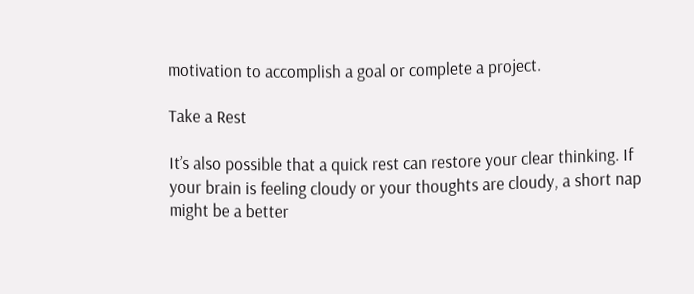motivation to accomplish a goal or complete a project.

Take a Rest

It’s also possible that a quick rest can restore your clear thinking. If your brain is feeling cloudy or your thoughts are cloudy, a short nap might be a better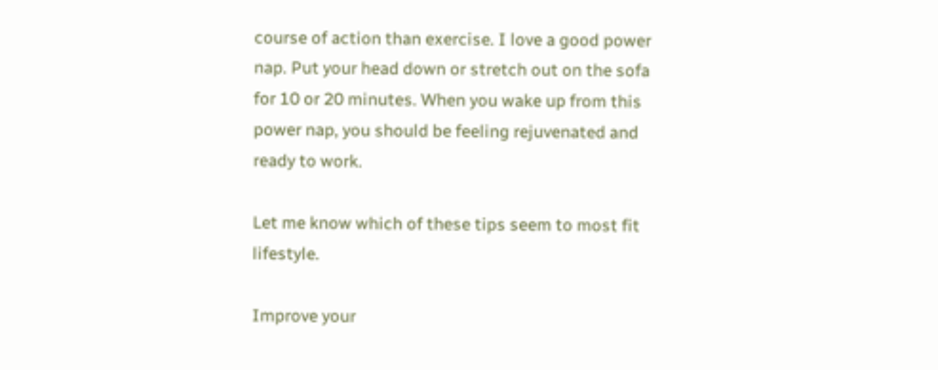course of action than exercise. I love a good power nap. Put your head down or stretch out on the sofa for 10 or 20 minutes. When you wake up from this power nap, you should be feeling rejuvenated and ready to work.

Let me know which of these tips seem to most fit lifestyle.

Improve your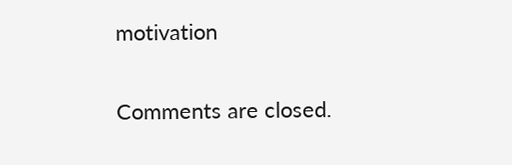motivation


Comments are closed.